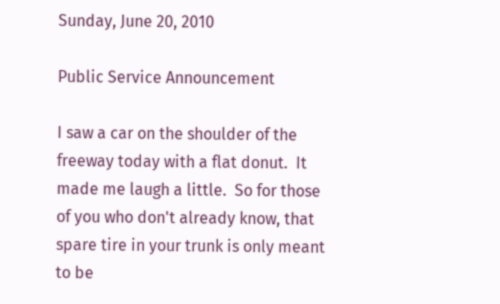Sunday, June 20, 2010

Public Service Announcement

I saw a car on the shoulder of the freeway today with a flat donut.  It made me laugh a little.  So for those of you who don't already know, that spare tire in your trunk is only meant to be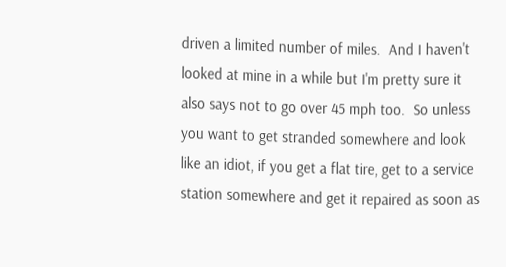driven a limited number of miles.  And I haven't looked at mine in a while but I'm pretty sure it also says not to go over 45 mph too.  So unless you want to get stranded somewhere and look like an idiot, if you get a flat tire, get to a service station somewhere and get it repaired as soon as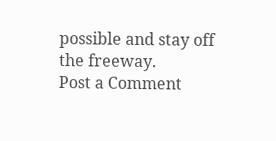possible and stay off the freeway.
Post a Comment